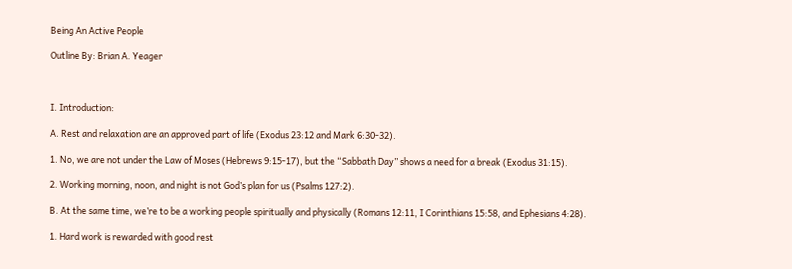Being An Active People

Outline By: Brian A. Yeager



I. Introduction:

A. Rest and relaxation are an approved part of life (Exodus 23:12 and Mark 6:30-32).

1. No, we are not under the Law of Moses (Hebrews 9:15-17), but the “Sabbath Day” shows a need for a break (Exodus 31:15).

2. Working morning, noon, and night is not God’s plan for us (Psalms 127:2).

B. At the same time, we’re to be a working people spiritually and physically (Romans 12:11, I Corinthians 15:58, and Ephesians 4:28).

1. Hard work is rewarded with good rest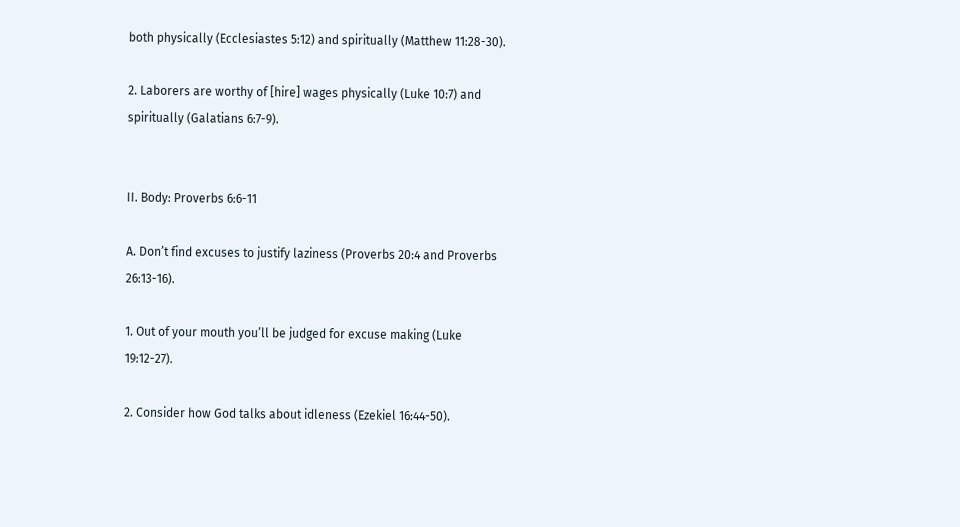both physically (Ecclesiastes 5:12) and spiritually (Matthew 11:28-30).

2. Laborers are worthy of [hire] wages physically (Luke 10:7) and spiritually (Galatians 6:7-9).


II. Body: Proverbs 6:6-11

A. Don’t find excuses to justify laziness (Proverbs 20:4 and Proverbs 26:13-16).

1. Out of your mouth you’ll be judged for excuse making (Luke 19:12-27).

2. Consider how God talks about idleness (Ezekiel 16:44-50).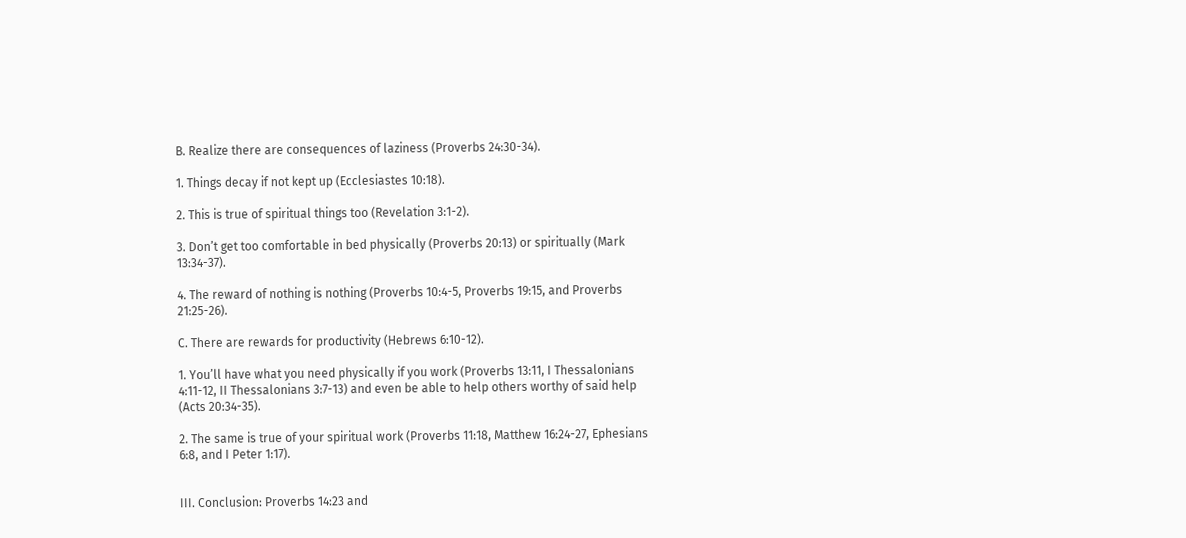B. Realize there are consequences of laziness (Proverbs 24:30-34).

1. Things decay if not kept up (Ecclesiastes 10:18).

2. This is true of spiritual things too (Revelation 3:1-2).

3. Don’t get too comfortable in bed physically (Proverbs 20:13) or spiritually (Mark 13:34-37).

4. The reward of nothing is nothing (Proverbs 10:4-5, Proverbs 19:15, and Proverbs 21:25-26).

C. There are rewards for productivity (Hebrews 6:10-12).

1. You’ll have what you need physically if you work (Proverbs 13:11, I Thessalonians 4:11-12, II Thessalonians 3:7-13) and even be able to help others worthy of said help (Acts 20:34-35).

2. The same is true of your spiritual work (Proverbs 11:18, Matthew 16:24-27, Ephesians 6:8, and I Peter 1:17).


III. Conclusion: Proverbs 14:23 and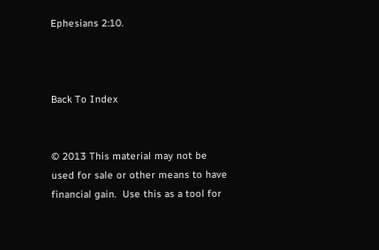Ephesians 2:10.



Back To Index


© 2013 This material may not be used for sale or other means to have financial gain.  Use this as a tool for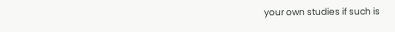your own studies if such is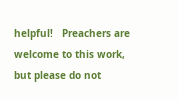helpful!   Preachers are welcome to this work, but please do not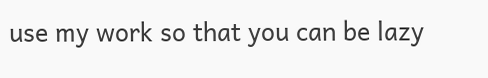use my work so that you can be lazy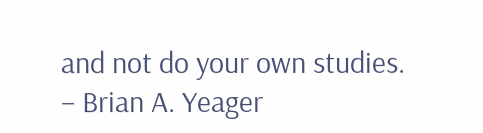and not do your own studies.  – Brian A. Yeager